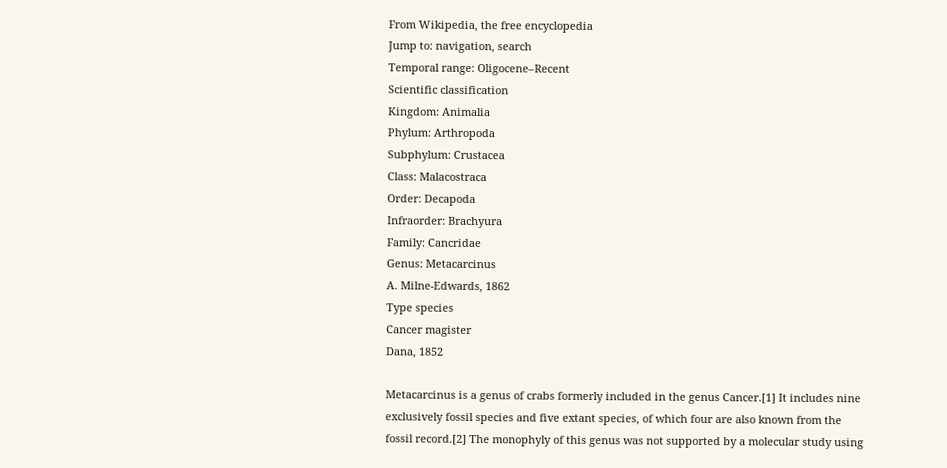From Wikipedia, the free encyclopedia
Jump to: navigation, search
Temporal range: Oligocene–Recent
Scientific classification
Kingdom: Animalia
Phylum: Arthropoda
Subphylum: Crustacea
Class: Malacostraca
Order: Decapoda
Infraorder: Brachyura
Family: Cancridae
Genus: Metacarcinus
A. Milne-Edwards, 1862
Type species
Cancer magister
Dana, 1852

Metacarcinus is a genus of crabs formerly included in the genus Cancer.[1] It includes nine exclusively fossil species and five extant species, of which four are also known from the fossil record.[2] The monophyly of this genus was not supported by a molecular study using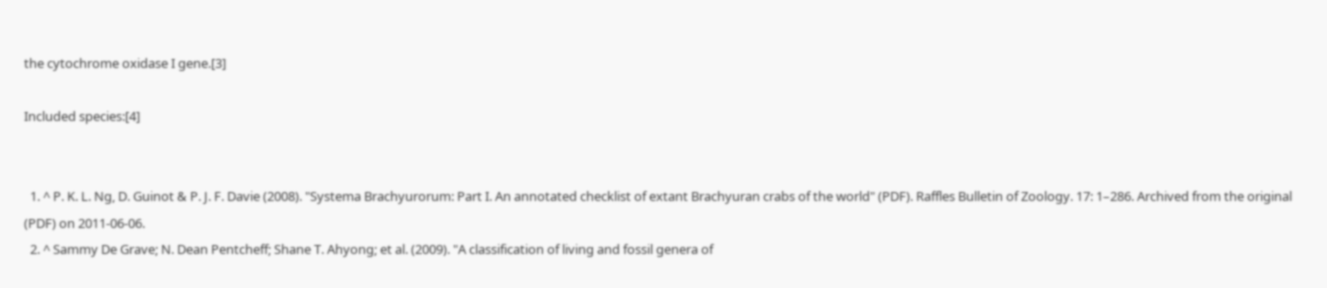the cytochrome oxidase I gene.[3]

Included species:[4]


  1. ^ P. K. L. Ng, D. Guinot & P. J. F. Davie (2008). "Systema Brachyurorum: Part I. An annotated checklist of extant Brachyuran crabs of the world" (PDF). Raffles Bulletin of Zoology. 17: 1–286. Archived from the original (PDF) on 2011-06-06.
  2. ^ Sammy De Grave; N. Dean Pentcheff; Shane T. Ahyong; et al. (2009). "A classification of living and fossil genera of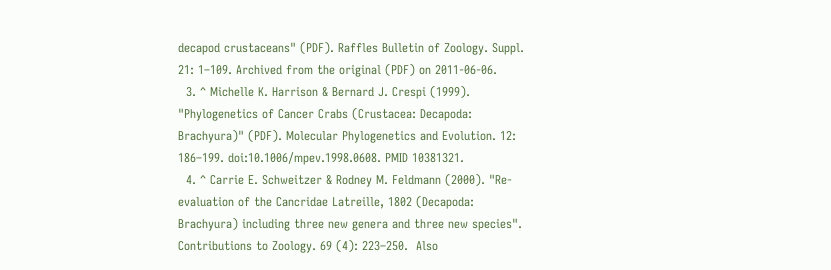decapod crustaceans" (PDF). Raffles Bulletin of Zoology. Suppl. 21: 1–109. Archived from the original (PDF) on 2011-06-06.
  3. ^ Michelle K. Harrison & Bernard J. Crespi (1999). "Phylogenetics of Cancer Crabs (Crustacea: Decapoda: Brachyura)" (PDF). Molecular Phylogenetics and Evolution. 12: 186–199. doi:10.1006/mpev.1998.0608. PMID 10381321.
  4. ^ Carrie E. Schweitzer & Rodney M. Feldmann (2000). "Re-evaluation of the Cancridae Latreille, 1802 (Decapoda: Brachyura) including three new genera and three new species". Contributions to Zoology. 69 (4): 223–250.  Also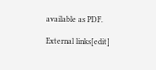available as PDF.

External links[edit]